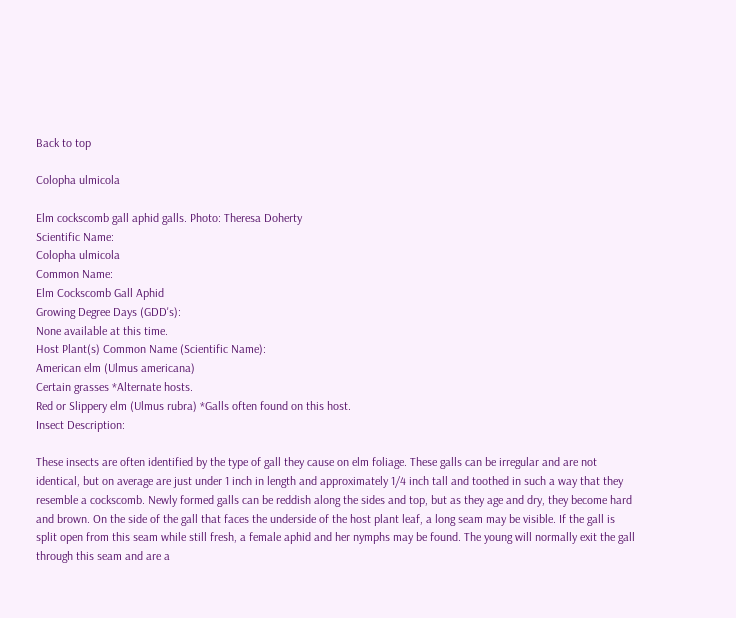Back to top

Colopha ulmicola

Elm cockscomb gall aphid galls. Photo: Theresa Doherty
Scientific Name:
Colopha ulmicola
Common Name:
Elm Cockscomb Gall Aphid
Growing Degree Days (GDD's):
None available at this time.
Host Plant(s) Common Name (Scientific Name):
American elm (Ulmus americana)
Certain grasses *Alternate hosts.
Red or Slippery elm (Ulmus rubra) *Galls often found on this host.
Insect Description:

These insects are often identified by the type of gall they cause on elm foliage. These galls can be irregular and are not identical, but on average are just under 1 inch in length and approximately 1/4 inch tall and toothed in such a way that they resemble a cockscomb. Newly formed galls can be reddish along the sides and top, but as they age and dry, they become hard and brown. On the side of the gall that faces the underside of the host plant leaf, a long seam may be visible. If the gall is split open from this seam while still fresh, a female aphid and her nymphs may be found. The young will normally exit the gall through this seam and are a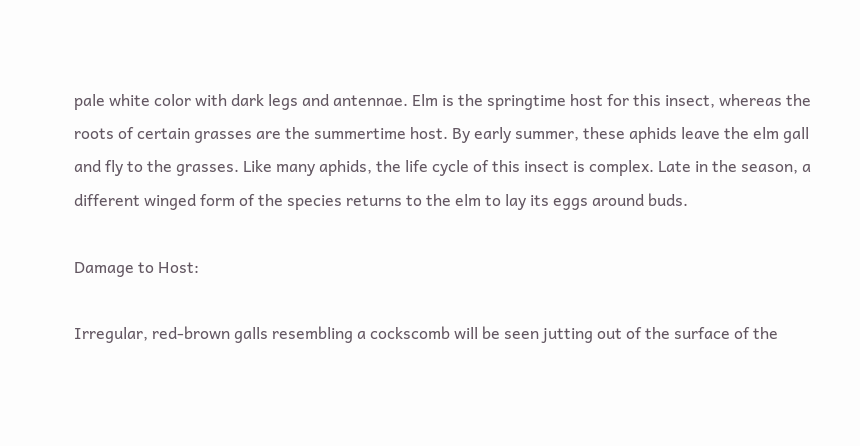pale white color with dark legs and antennae. Elm is the springtime host for this insect, whereas the roots of certain grasses are the summertime host. By early summer, these aphids leave the elm gall and fly to the grasses. Like many aphids, the life cycle of this insect is complex. Late in the season, a different winged form of the species returns to the elm to lay its eggs around buds.

Damage to Host:

Irregular, red-brown galls resembling a cockscomb will be seen jutting out of the surface of the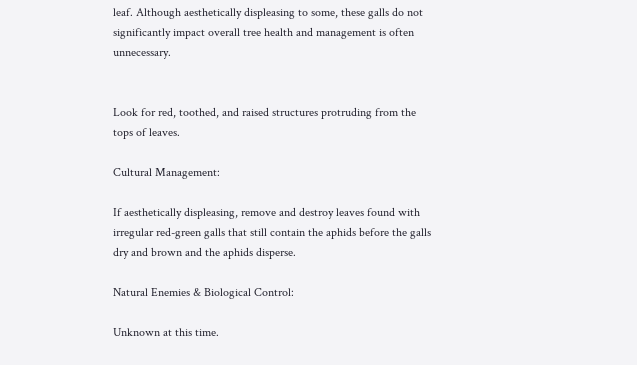leaf. Although aesthetically displeasing to some, these galls do not significantly impact overall tree health and management is often unnecessary.


Look for red, toothed, and raised structures protruding from the tops of leaves.

Cultural Management:

If aesthetically displeasing, remove and destroy leaves found with irregular red-green galls that still contain the aphids before the galls dry and brown and the aphids disperse.

Natural Enemies & Biological Control:

Unknown at this time.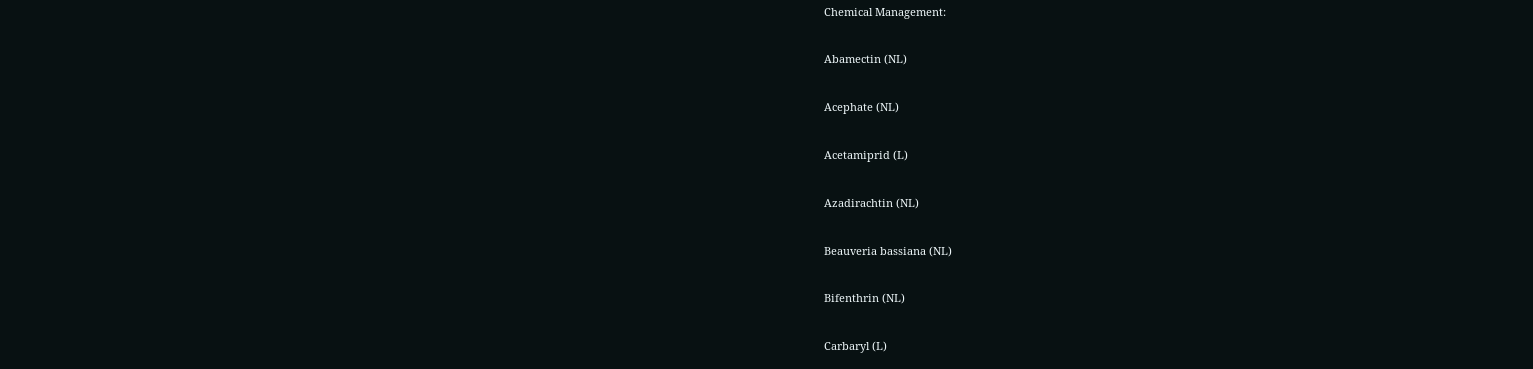Chemical Management:

Abamectin (NL)

Acephate (NL)

Acetamiprid (L)

Azadirachtin (NL)

Beauveria bassiana (NL)

Bifenthrin (NL)

Carbaryl (L)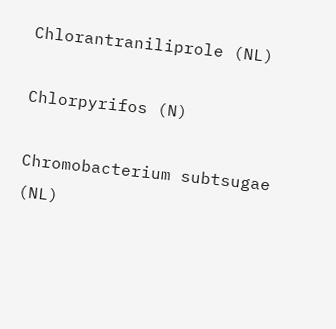Chlorantraniliprole (NL)

Chlorpyrifos (N)

Chromobacterium subtsugae (NL)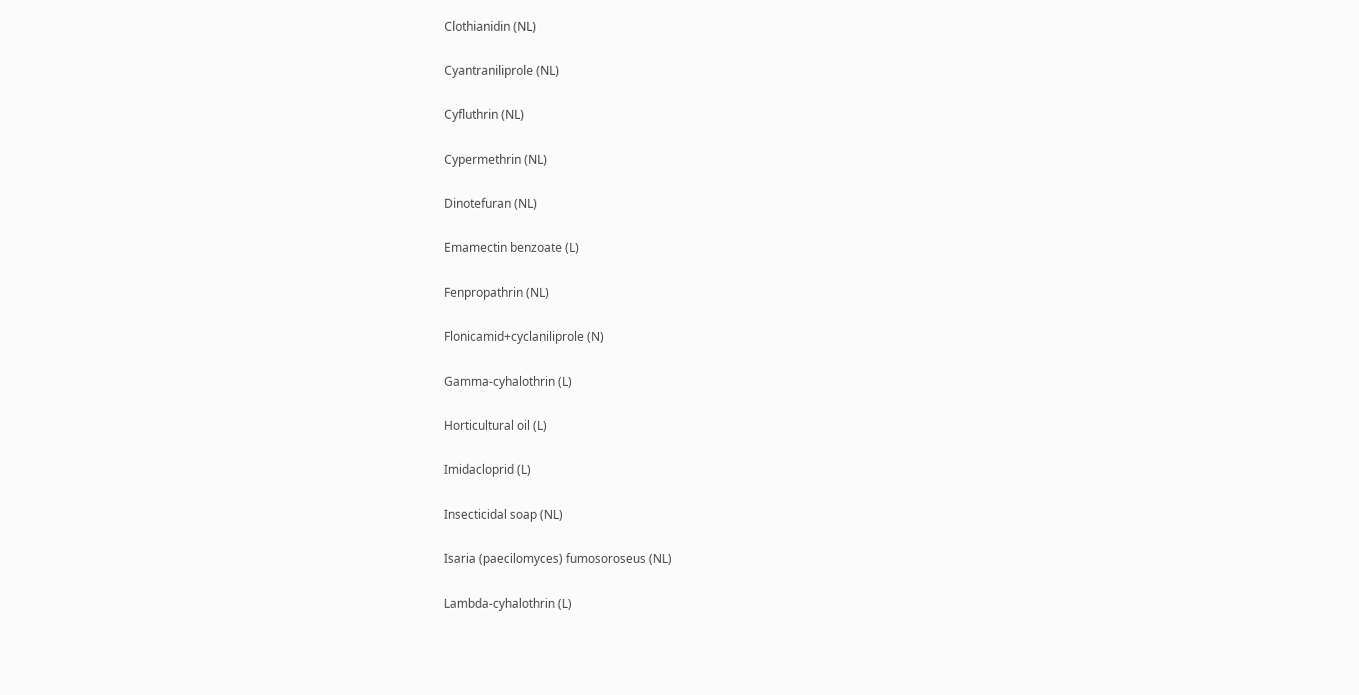Clothianidin (NL)

Cyantraniliprole (NL)

Cyfluthrin (NL)

Cypermethrin (NL)

Dinotefuran (NL)

Emamectin benzoate (L)

Fenpropathrin (NL)

Flonicamid+cyclaniliprole (N)

Gamma-cyhalothrin (L)

Horticultural oil (L)

Imidacloprid (L)

Insecticidal soap (NL)

Isaria (paecilomyces) fumosoroseus (NL)

Lambda-cyhalothrin (L)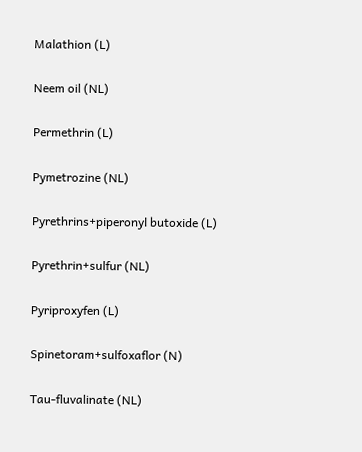Malathion (L)

Neem oil (NL)

Permethrin (L)

Pymetrozine (NL)

Pyrethrins+piperonyl butoxide (L)

Pyrethrin+sulfur (NL)

Pyriproxyfen (L)

Spinetoram+sulfoxaflor (N)

Tau-fluvalinate (NL)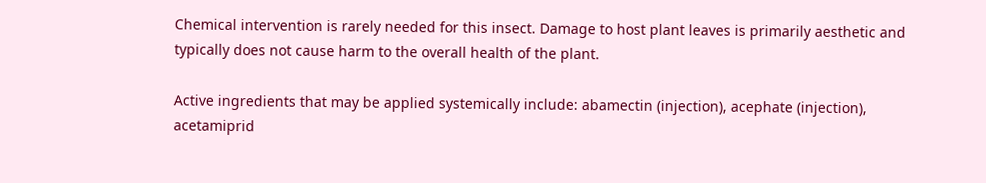Chemical intervention is rarely needed for this insect. Damage to host plant leaves is primarily aesthetic and typically does not cause harm to the overall health of the plant.

Active ingredients that may be applied systemically include: abamectin (injection), acephate (injection), acetamiprid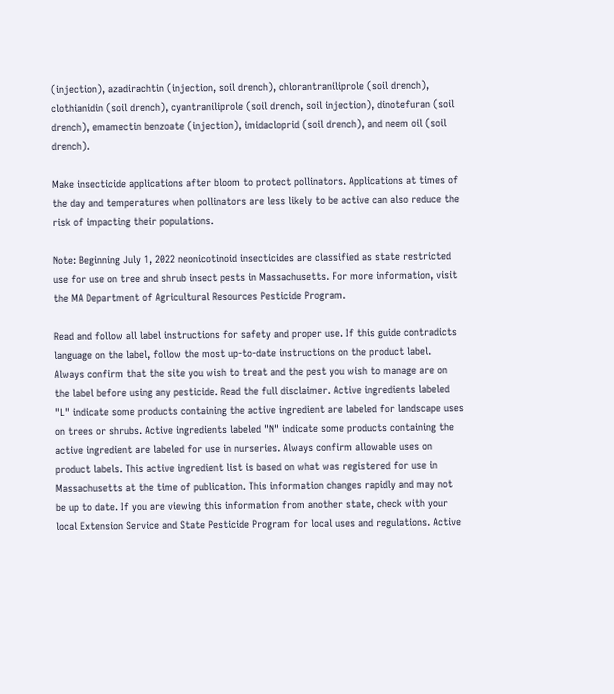(injection), azadirachtin (injection, soil drench), chlorantraniliprole (soil drench), clothianidin (soil drench), cyantraniliprole (soil drench, soil injection), dinotefuran (soil drench), emamectin benzoate (injection), imidacloprid (soil drench), and neem oil (soil drench).

Make insecticide applications after bloom to protect pollinators. Applications at times of the day and temperatures when pollinators are less likely to be active can also reduce the risk of impacting their populations.

Note: Beginning July 1, 2022 neonicotinoid insecticides are classified as state restricted use for use on tree and shrub insect pests in Massachusetts. For more information, visit the MA Department of Agricultural Resources Pesticide Program.

Read and follow all label instructions for safety and proper use. If this guide contradicts language on the label, follow the most up-to-date instructions on the product label. Always confirm that the site you wish to treat and the pest you wish to manage are on the label before using any pesticide. Read the full disclaimer. Active ingredients labeled "L" indicate some products containing the active ingredient are labeled for landscape uses on trees or shrubs. Active ingredients labeled "N" indicate some products containing the active ingredient are labeled for use in nurseries. Always confirm allowable uses on product labels. This active ingredient list is based on what was registered for use in Massachusetts at the time of publication. This information changes rapidly and may not be up to date. If you are viewing this information from another state, check with your local Extension Service and State Pesticide Program for local uses and regulations. Active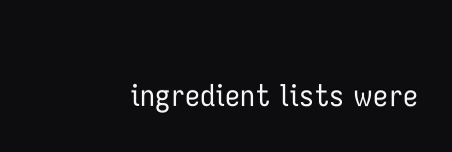ingredient lists were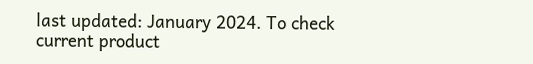last updated: January 2024. To check current product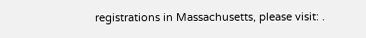registrations in Massachusetts, please visit: .